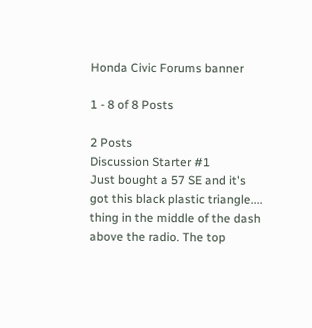Honda Civic Forums banner

1 - 8 of 8 Posts

2 Posts
Discussion Starter #1
Just bought a 57 SE and it's got this black plastic triangle.... thing in the middle of the dash above the radio. The top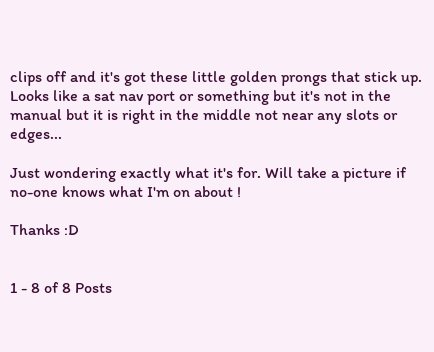clips off and it's got these little golden prongs that stick up. Looks like a sat nav port or something but it's not in the manual but it is right in the middle not near any slots or edges...

Just wondering exactly what it's for. Will take a picture if no-one knows what I'm on about !

Thanks :D


1 - 8 of 8 Posts